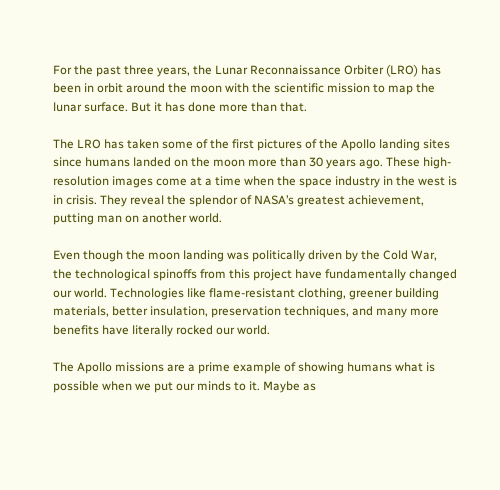For the past three years, the Lunar Reconnaissance Orbiter (LRO) has been in orbit around the moon with the scientific mission to map the lunar surface. But it has done more than that.

The LRO has taken some of the first pictures of the Apollo landing sites since humans landed on the moon more than 30 years ago. These high-resolution images come at a time when the space industry in the west is in crisis. They reveal the splendor of NASA’s greatest achievement, putting man on another world.

Even though the moon landing was politically driven by the Cold War, the technological spinoffs from this project have fundamentally changed our world. Technologies like flame-resistant clothing, greener building materials, better insulation, preservation techniques, and many more benefits have literally rocked our world.

The Apollo missions are a prime example of showing humans what is possible when we put our minds to it. Maybe as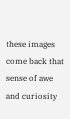these images come back that sense of awe and curiosity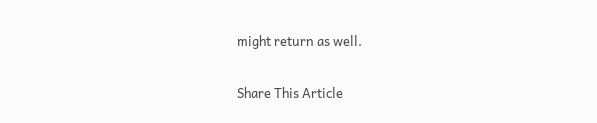might return as well.

Share This Article